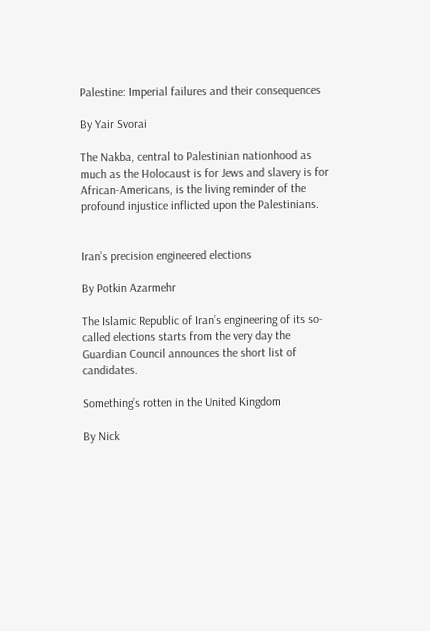Palestine: Imperial failures and their consequences

By Yair Svorai

The Nakba, central to Palestinian nationhood as much as the Holocaust is for Jews and slavery is for African-Americans, is the living reminder of the profound injustice inflicted upon the Palestinians.


Iran’s precision engineered elections

By Potkin Azarmehr

The Islamic Republic of Iran’s engineering of its so-called elections starts from the very day the Guardian Council announces the short list of candidates.

Something’s rotten in the United Kingdom

By Nick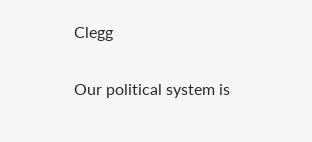Clegg

Our political system is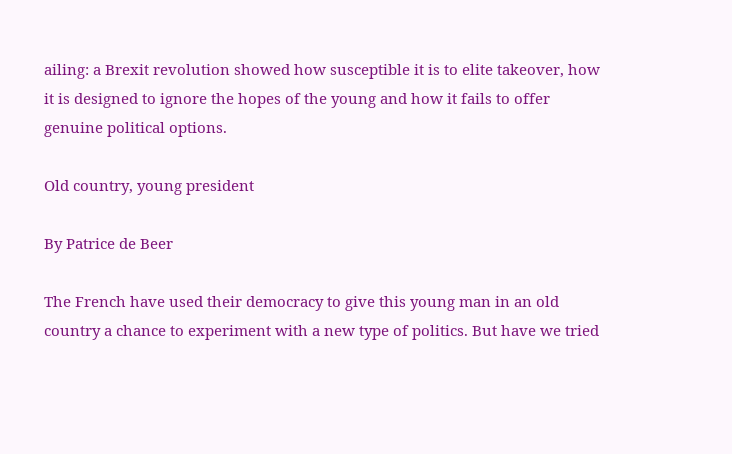ailing: a Brexit revolution showed how susceptible it is to elite takeover, how it is designed to ignore the hopes of the young and how it fails to offer genuine political options.

Old country, young president

By Patrice de Beer

The French have used their democracy to give this young man in an old country a chance to experiment with a new type of politics. But have we tried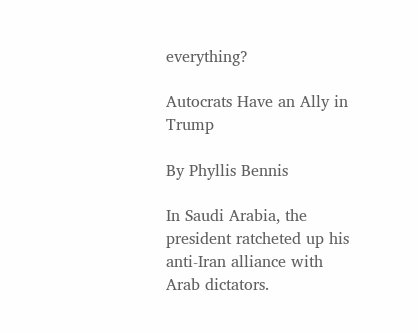everything?

Autocrats Have an Ally in Trump

By Phyllis Bennis

In Saudi Arabia, the president ratcheted up his anti-Iran alliance with Arab dictators.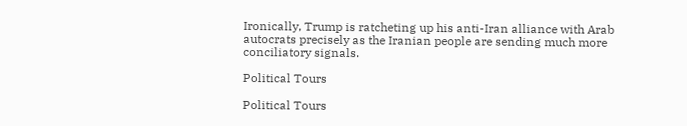Ironically, Trump is ratcheting up his anti-Iran alliance with Arab autocrats precisely as the Iranian people are sending much more conciliatory signals.

Political Tours

Political Tours